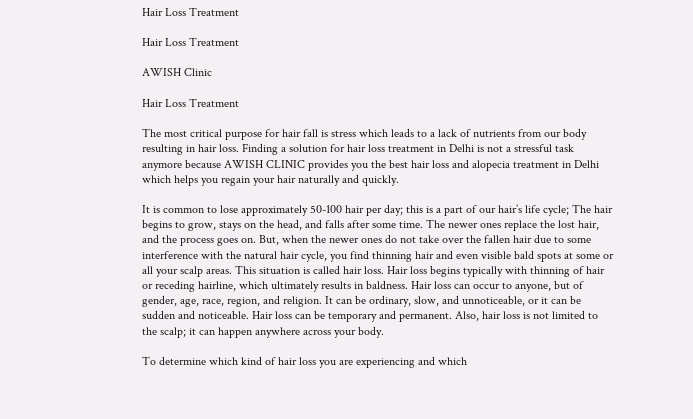Hair Loss Treatment

Hair Loss Treatment

AWISH Clinic

Hair Loss Treatment

The most critical purpose for hair fall is stress which leads to a lack of nutrients from our body resulting in hair loss. Finding a solution for hair loss treatment in Delhi is not a stressful task anymore because AWISH CLINIC provides you the best hair loss and alopecia treatment in Delhi which helps you regain your hair naturally and quickly.

It is common to lose approximately 50-100 hair per day; this is a part of our hair’s life cycle; The hair begins to grow, stays on the head, and falls after some time. The newer ones replace the lost hair, and the process goes on. But, when the newer ones do not take over the fallen hair due to some interference with the natural hair cycle, you find thinning hair and even visible bald spots at some or all your scalp areas. This situation is called hair loss. Hair loss begins typically with thinning of hair or receding hairline, which ultimately results in baldness. Hair loss can occur to anyone, but of gender, age, race, region, and religion. It can be ordinary, slow, and unnoticeable, or it can be sudden and noticeable. Hair loss can be temporary and permanent. Also, hair loss is not limited to the scalp; it can happen anywhere across your body.

To determine which kind of hair loss you are experiencing and which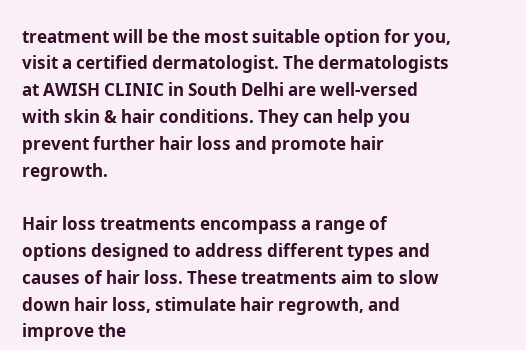treatment will be the most suitable option for you, visit a certified dermatologist. The dermatologists at AWISH CLINIC in South Delhi are well-versed with skin & hair conditions. They can help you prevent further hair loss and promote hair regrowth.

Hair loss treatments encompass a range of options designed to address different types and causes of hair loss. These treatments aim to slow down hair loss, stimulate hair regrowth, and improve the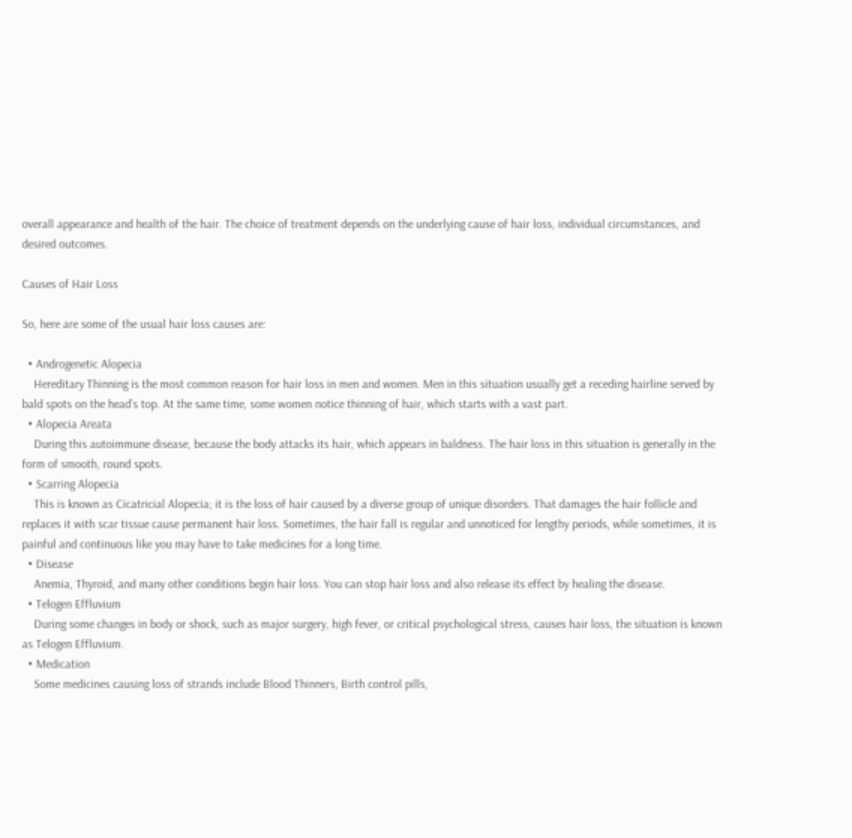overall appearance and health of the hair. The choice of treatment depends on the underlying cause of hair loss, individual circumstances, and desired outcomes.

Causes of Hair Loss

So, here are some of the usual hair loss causes are:

  • Androgenetic Alopecia
    Hereditary Thinning is the most common reason for hair loss in men and women. Men in this situation usually get a receding hairline served by bald spots on the head’s top. At the same time, some women notice thinning of hair, which starts with a vast part.
  • Alopecia Areata
    During this autoimmune disease, because the body attacks its hair, which appears in baldness. The hair loss in this situation is generally in the form of smooth, round spots.
  • Scarring Alopecia
    This is known as Cicatricial Alopecia; it is the loss of hair caused by a diverse group of unique disorders. That damages the hair follicle and replaces it with scar tissue cause permanent hair loss. Sometimes, the hair fall is regular and unnoticed for lengthy periods, while sometimes, it is painful and continuous like you may have to take medicines for a long time.
  • Disease
    Anemia, Thyroid, and many other conditions begin hair loss. You can stop hair loss and also release its effect by healing the disease.
  • Telogen Effluvium
    During some changes in body or shock, such as major surgery, high fever, or critical psychological stress, causes hair loss, the situation is known as Telogen Effluvium.
  • Medication
    Some medicines causing loss of strands include Blood Thinners, Birth control pills,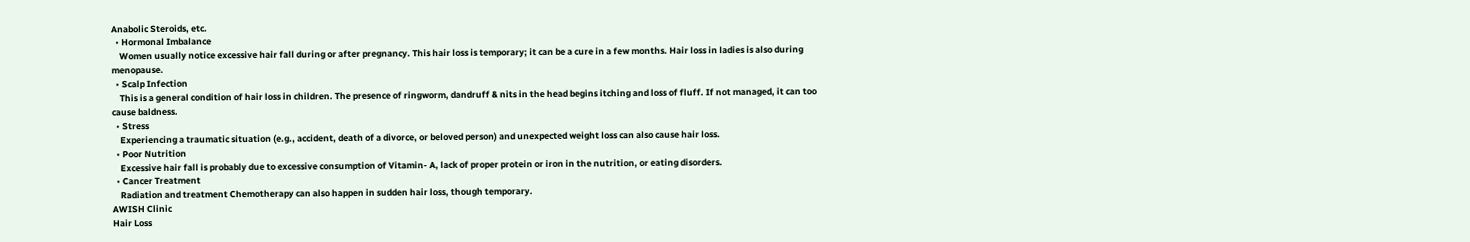Anabolic Steroids, etc.
  • Hormonal Imbalance
    Women usually notice excessive hair fall during or after pregnancy. This hair loss is temporary; it can be a cure in a few months. Hair loss in ladies is also during menopause.
  • Scalp Infection
    This is a general condition of hair loss in children. The presence of ringworm, dandruff & nits in the head begins itching and loss of fluff. If not managed, it can too cause baldness.
  • Stress
    Experiencing a traumatic situation (e.g., accident, death of a divorce, or beloved person) and unexpected weight loss can also cause hair loss.
  • Poor Nutrition
    Excessive hair fall is probably due to excessive consumption of Vitamin- A, lack of proper protein or iron in the nutrition, or eating disorders.
  • Cancer Treatment
    Radiation and treatment Chemotherapy can also happen in sudden hair loss, though temporary.
AWISH Clinic
Hair Loss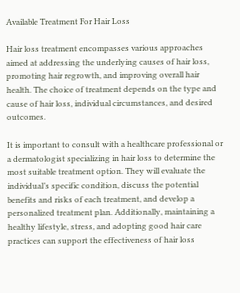Available Treatment For Hair Loss

Hair loss treatment encompasses various approaches aimed at addressing the underlying causes of hair loss, promoting hair regrowth, and improving overall hair health. The choice of treatment depends on the type and cause of hair loss, individual circumstances, and desired outcomes.

It is important to consult with a healthcare professional or a dermatologist specializing in hair loss to determine the most suitable treatment option. They will evaluate the individual’s specific condition, discuss the potential benefits and risks of each treatment, and develop a personalized treatment plan. Additionally, maintaining a healthy lifestyle, stress, and adopting good hair care practices can support the effectiveness of hair loss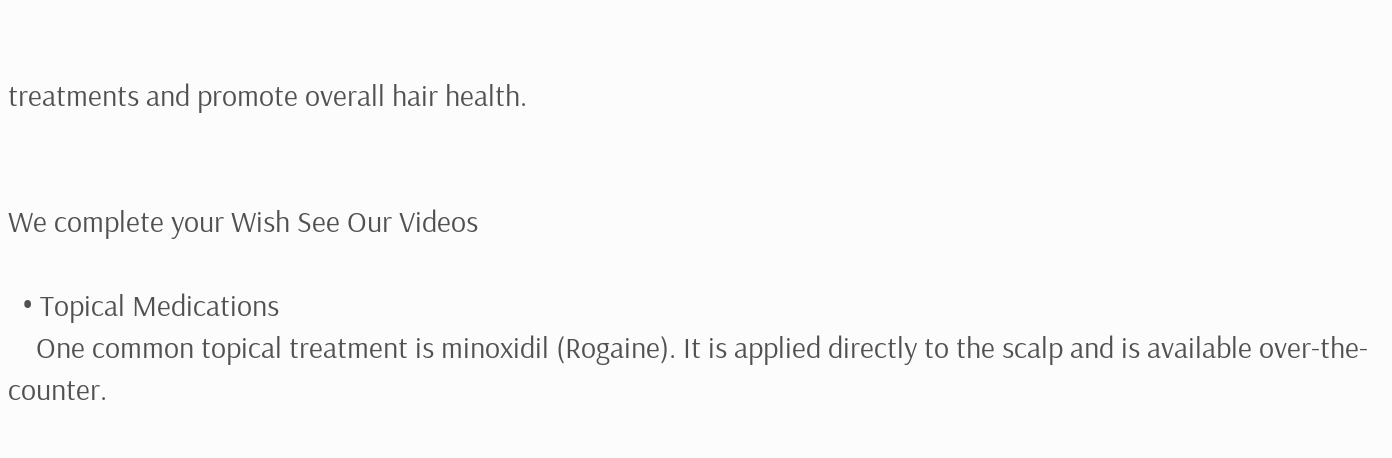treatments and promote overall hair health.


We complete your Wish See Our Videos

  • Topical Medications
    One common topical treatment is minoxidil (Rogaine). It is applied directly to the scalp and is available over-the-counter.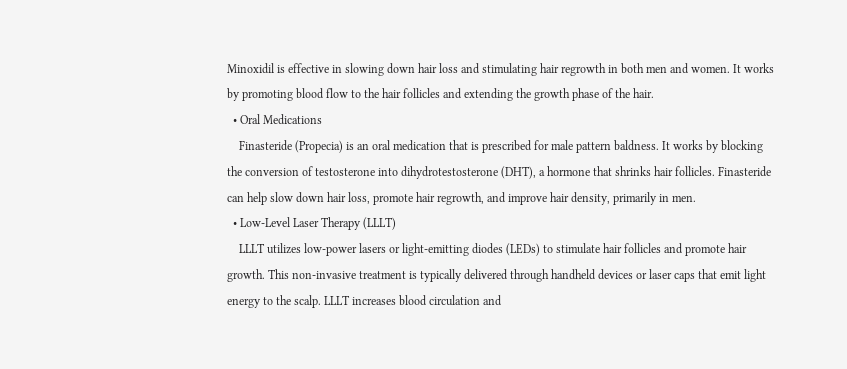Minoxidil is effective in slowing down hair loss and stimulating hair regrowth in both men and women. It works by promoting blood flow to the hair follicles and extending the growth phase of the hair.
  • Oral Medications
    Finasteride (Propecia) is an oral medication that is prescribed for male pattern baldness. It works by blocking the conversion of testosterone into dihydrotestosterone (DHT), a hormone that shrinks hair follicles. Finasteride can help slow down hair loss, promote hair regrowth, and improve hair density, primarily in men.
  • Low-Level Laser Therapy (LLLT)
    LLLT utilizes low-power lasers or light-emitting diodes (LEDs) to stimulate hair follicles and promote hair growth. This non-invasive treatment is typically delivered through handheld devices or laser caps that emit light energy to the scalp. LLLT increases blood circulation and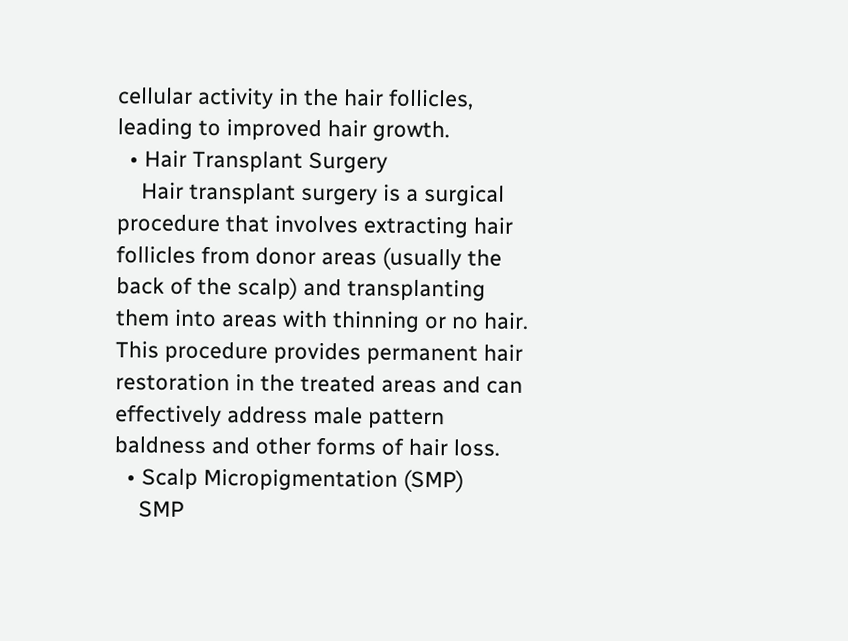cellular activity in the hair follicles, leading to improved hair growth.
  • Hair Transplant Surgery
    Hair transplant surgery is a surgical procedure that involves extracting hair follicles from donor areas (usually the back of the scalp) and transplanting them into areas with thinning or no hair. This procedure provides permanent hair restoration in the treated areas and can effectively address male pattern baldness and other forms of hair loss.
  • Scalp Micropigmentation (SMP)
    SMP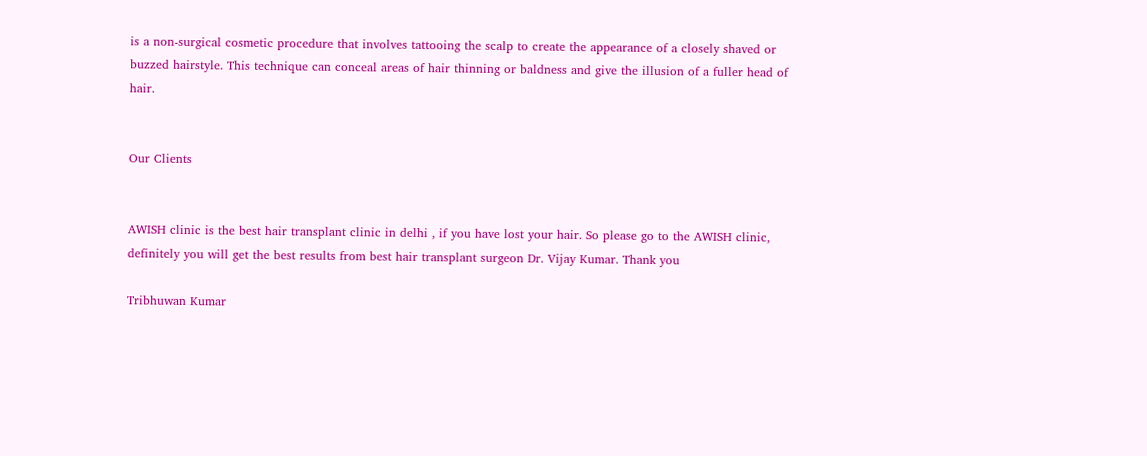is a non-surgical cosmetic procedure that involves tattooing the scalp to create the appearance of a closely shaved or buzzed hairstyle. This technique can conceal areas of hair thinning or baldness and give the illusion of a fuller head of hair.


Our Clients


AWISH clinic is the best hair transplant clinic in delhi , if you have lost your hair. So please go to the AWISH clinic, definitely you will get the best results from best hair transplant surgeon Dr. Vijay Kumar. Thank you

Tribhuwan Kumar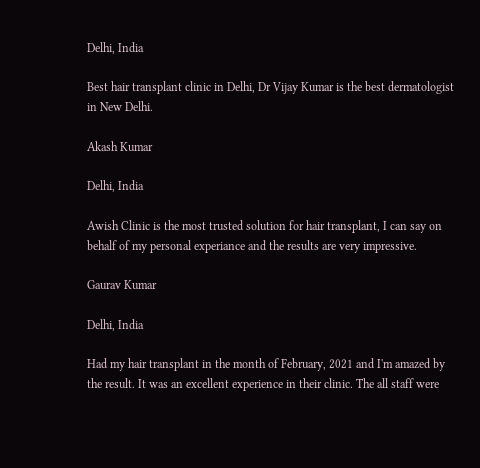Delhi, India

Best hair transplant clinic in Delhi, Dr Vijay Kumar is the best dermatologist in New Delhi.

Akash Kumar

Delhi, India

Awish Clinic is the most trusted solution for hair transplant, I can say on behalf of my personal experiance and the results are very impressive.

Gaurav Kumar

Delhi, India

Had my hair transplant in the month of February, 2021 and I'm amazed by the result. It was an excellent experience in their clinic. The all staff were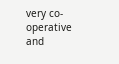very co-operative and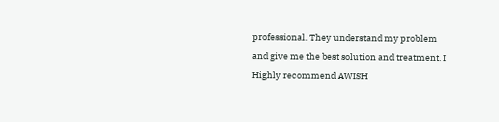professional. They understand my problem and give me the best solution and treatment. I Highly recommend AWISH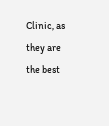Clinic, as they are the best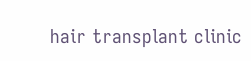hair transplant clinic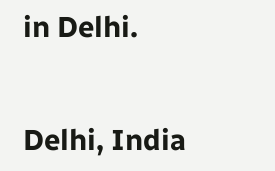in Delhi.


Delhi, India